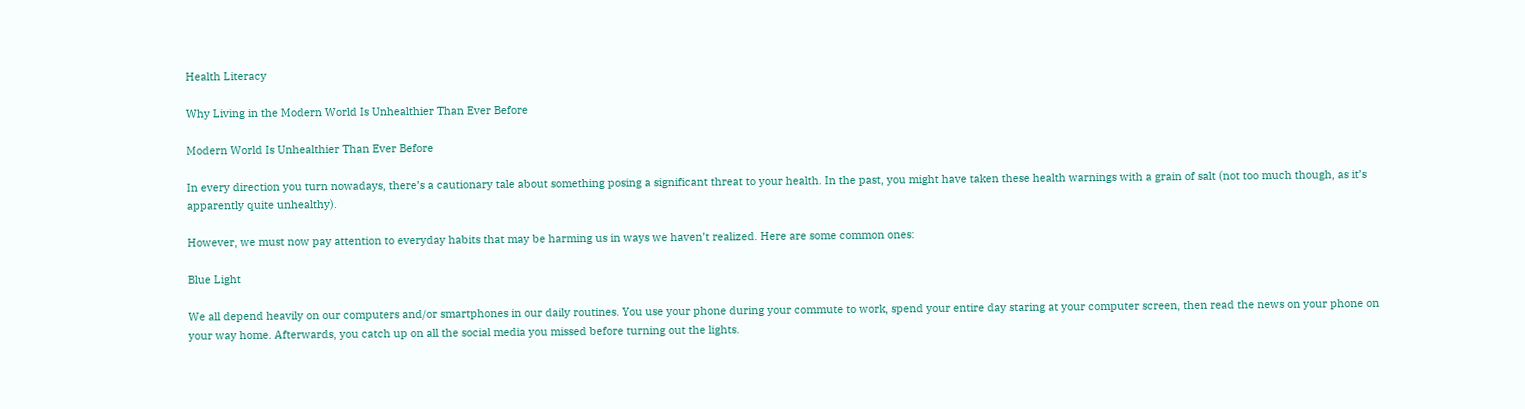Health Literacy

Why Living in the Modern World Is Unhealthier Than Ever Before

Modern World Is Unhealthier Than Ever Before

In every direction you turn nowadays, there’s a cautionary tale about something posing a significant threat to your health. In the past, you might have taken these health warnings with a grain of salt (not too much though, as it’s apparently quite unhealthy).

However, we must now pay attention to everyday habits that may be harming us in ways we haven’t realized. Here are some common ones:

Blue Light

We all depend heavily on our computers and/or smartphones in our daily routines. You use your phone during your commute to work, spend your entire day staring at your computer screen, then read the news on your phone on your way home. Afterwards, you catch up on all the social media you missed before turning out the lights.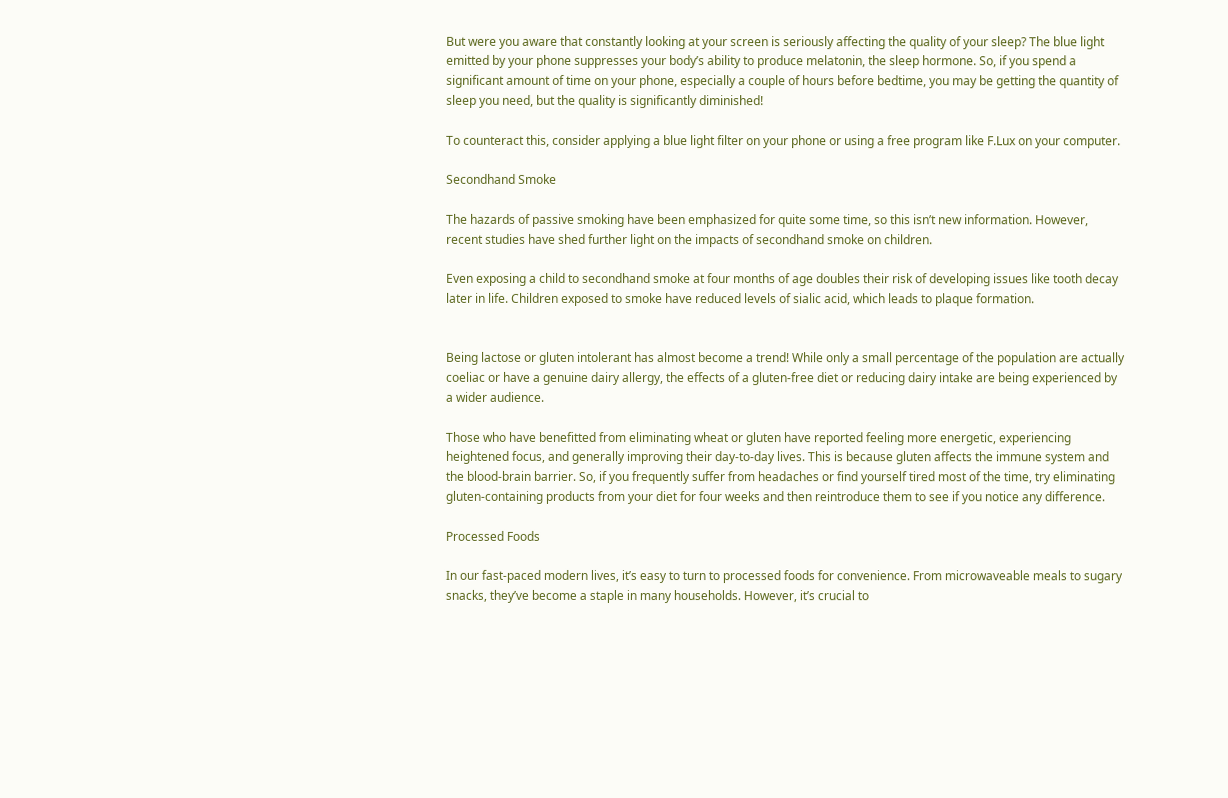But were you aware that constantly looking at your screen is seriously affecting the quality of your sleep? The blue light emitted by your phone suppresses your body’s ability to produce melatonin, the sleep hormone. So, if you spend a significant amount of time on your phone, especially a couple of hours before bedtime, you may be getting the quantity of sleep you need, but the quality is significantly diminished!

To counteract this, consider applying a blue light filter on your phone or using a free program like F.Lux on your computer.

Secondhand Smoke

The hazards of passive smoking have been emphasized for quite some time, so this isn’t new information. However, recent studies have shed further light on the impacts of secondhand smoke on children.

Even exposing a child to secondhand smoke at four months of age doubles their risk of developing issues like tooth decay later in life. Children exposed to smoke have reduced levels of sialic acid, which leads to plaque formation.


Being lactose or gluten intolerant has almost become a trend! While only a small percentage of the population are actually coeliac or have a genuine dairy allergy, the effects of a gluten-free diet or reducing dairy intake are being experienced by a wider audience.

Those who have benefitted from eliminating wheat or gluten have reported feeling more energetic, experiencing heightened focus, and generally improving their day-to-day lives. This is because gluten affects the immune system and the blood-brain barrier. So, if you frequently suffer from headaches or find yourself tired most of the time, try eliminating gluten-containing products from your diet for four weeks and then reintroduce them to see if you notice any difference.

Processed Foods

In our fast-paced modern lives, it’s easy to turn to processed foods for convenience. From microwaveable meals to sugary snacks, they’ve become a staple in many households. However, it’s crucial to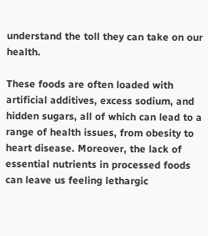understand the toll they can take on our health.

These foods are often loaded with artificial additives, excess sodium, and hidden sugars, all of which can lead to a range of health issues, from obesity to heart disease. Moreover, the lack of essential nutrients in processed foods can leave us feeling lethargic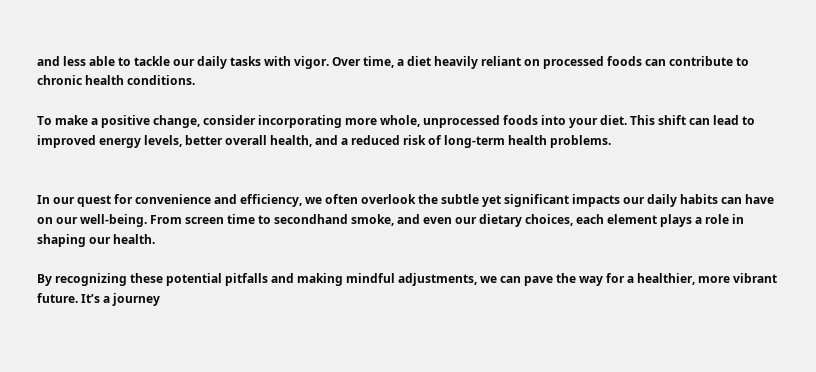and less able to tackle our daily tasks with vigor. Over time, a diet heavily reliant on processed foods can contribute to chronic health conditions.

To make a positive change, consider incorporating more whole, unprocessed foods into your diet. This shift can lead to improved energy levels, better overall health, and a reduced risk of long-term health problems.


In our quest for convenience and efficiency, we often overlook the subtle yet significant impacts our daily habits can have on our well-being. From screen time to secondhand smoke, and even our dietary choices, each element plays a role in shaping our health.

By recognizing these potential pitfalls and making mindful adjustments, we can pave the way for a healthier, more vibrant future. It’s a journey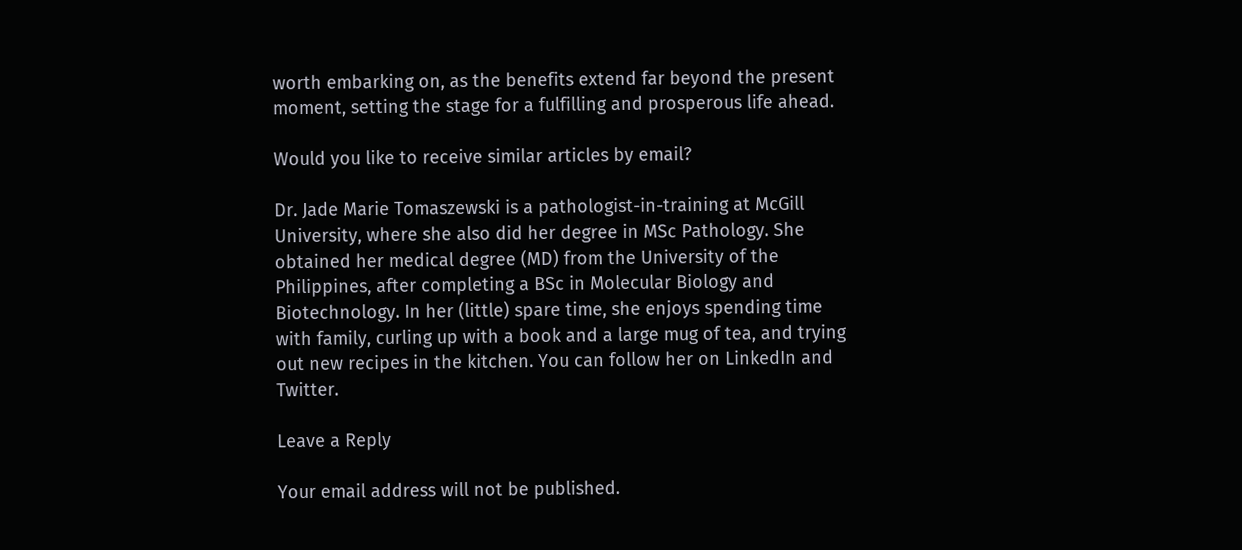worth embarking on, as the benefits extend far beyond the present moment, setting the stage for a fulfilling and prosperous life ahead.

Would you like to receive similar articles by email?

Dr. Jade Marie Tomaszewski is a pathologist-in-training at McGill University, where she also did her degree in MSc Pathology. She obtained her medical degree (MD) from the University of the Philippines, after completing a BSc in Molecular Biology and Biotechnology. In her (little) spare time, she enjoys spending time with family, curling up with a book and a large mug of tea, and trying out new recipes in the kitchen. You can follow her on LinkedIn and Twitter.

Leave a Reply

Your email address will not be published.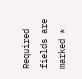Required fields are marked *